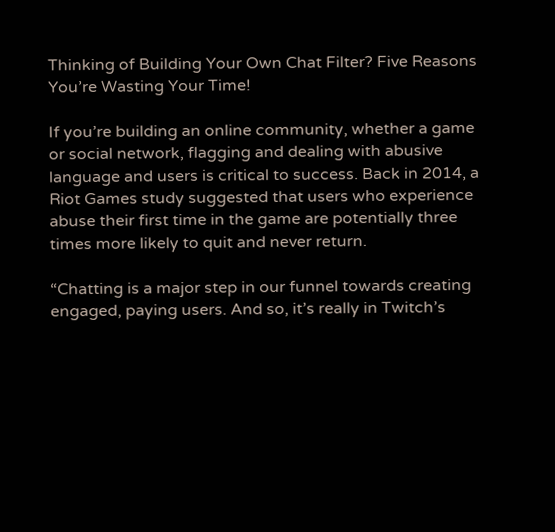Thinking of Building Your Own Chat Filter? Five Reasons You’re Wasting Your Time!

If you’re building an online community, whether a game or social network, flagging and dealing with abusive language and users is critical to success. Back in 2014, a Riot Games study suggested that users who experience abuse their first time in the game are potentially three times more likely to quit and never return.

“Chatting is a major step in our funnel towards creating engaged, paying users. And so, it’s really in Twitch’s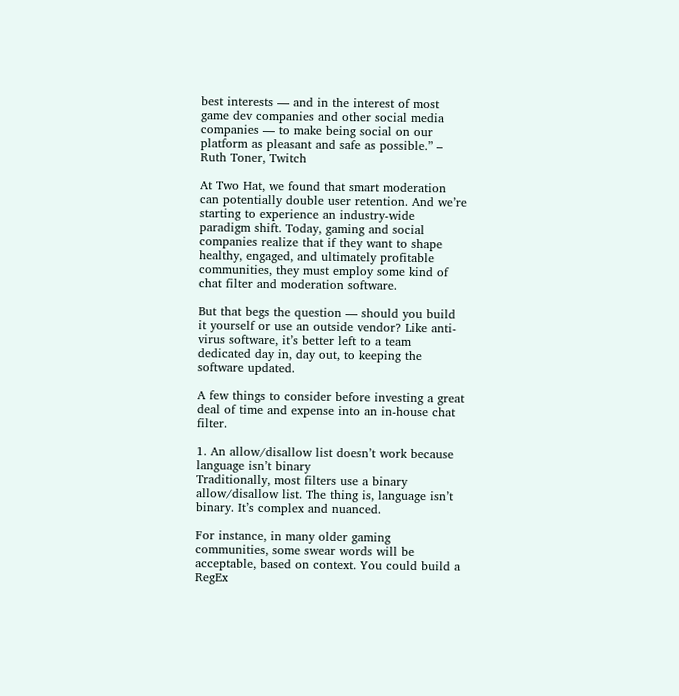best interests — and in the interest of most game dev companies and other social media companies — to make being social on our platform as pleasant and safe as possible.” – Ruth Toner, Twitch

At Two Hat, we found that smart moderation can potentially double user retention. And we’re starting to experience an industry-wide paradigm shift. Today, gaming and social companies realize that if they want to shape healthy, engaged, and ultimately profitable communities, they must employ some kind of chat filter and moderation software.

But that begs the question — should you build it yourself or use an outside vendor? Like anti-virus software, it’s better left to a team dedicated day in, day out, to keeping the software updated.

A few things to consider before investing a great deal of time and expense into an in-house chat filter.

1. An allow/disallow list doesn’t work because language isn’t binary
Traditionally, most filters use a binary allow/disallow list. The thing is, language isn’t binary. It’s complex and nuanced.

For instance, in many older gaming communities, some swear words will be acceptable, based on context. You could build a RegEx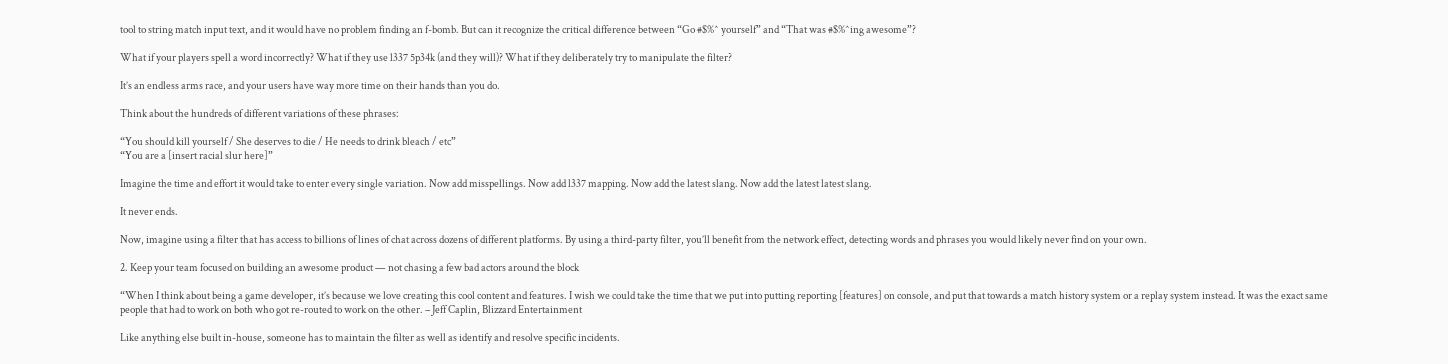tool to string match input text, and it would have no problem finding an f-bomb. But can it recognize the critical difference between “Go #$%^ yourself” and “That was #$%^ing awesome”?

What if your players spell a word incorrectly? What if they use l337 5p34k (and they will)? What if they deliberately try to manipulate the filter?

It’s an endless arms race, and your users have way more time on their hands than you do.

Think about the hundreds of different variations of these phrases:

“You should kill yourself / She deserves to die / He needs to drink bleach / etc”
“You are a [insert racial slur here]”

Imagine the time and effort it would take to enter every single variation. Now add misspellings. Now add l337 mapping. Now add the latest slang. Now add the latest latest slang.

It never ends.

Now, imagine using a filter that has access to billions of lines of chat across dozens of different platforms. By using a third-party filter, you’ll benefit from the network effect, detecting words and phrases you would likely never find on your own.

2. Keep your team focused on building an awesome product — not chasing a few bad actors around the block

“When I think about being a game developer, it’s because we love creating this cool content and features. I wish we could take the time that we put into putting reporting [features] on console, and put that towards a match history system or a replay system instead. It was the exact same people that had to work on both who got re-routed to work on the other. – Jeff Caplin, Blizzard Entertainment

Like anything else built in-house, someone has to maintain the filter as well as identify and resolve specific incidents.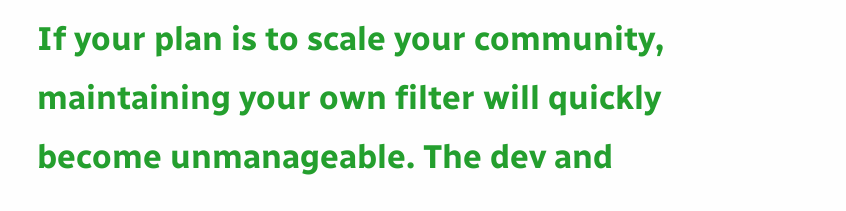If your plan is to scale your community, maintaining your own filter will quickly become unmanageable. The dev and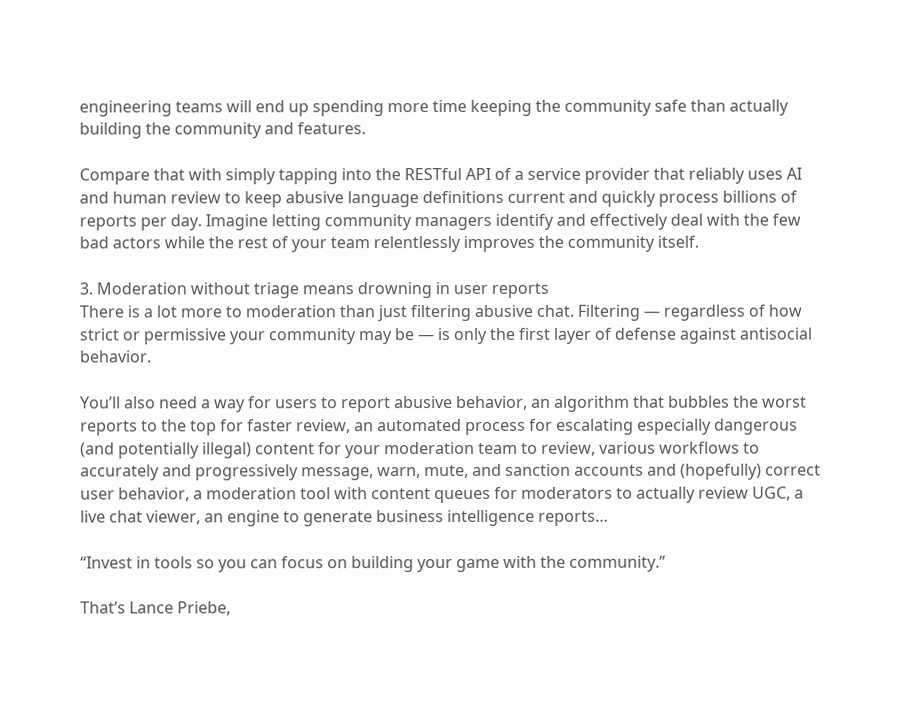engineering teams will end up spending more time keeping the community safe than actually building the community and features.

Compare that with simply tapping into the RESTful API of a service provider that reliably uses AI and human review to keep abusive language definitions current and quickly process billions of reports per day. Imagine letting community managers identify and effectively deal with the few bad actors while the rest of your team relentlessly improves the community itself.

3. Moderation without triage means drowning in user reports
There is a lot more to moderation than just filtering abusive chat. Filtering — regardless of how strict or permissive your community may be — is only the first layer of defense against antisocial behavior.

You’ll also need a way for users to report abusive behavior, an algorithm that bubbles the worst reports to the top for faster review, an automated process for escalating especially dangerous (and potentially illegal) content for your moderation team to review, various workflows to accurately and progressively message, warn, mute, and sanction accounts and (hopefully) correct user behavior, a moderation tool with content queues for moderators to actually review UGC, a live chat viewer, an engine to generate business intelligence reports…

“Invest in tools so you can focus on building your game with the community.”

That’s Lance Priebe,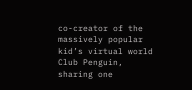co-creator of the massively popular kid’s virtual world Club Penguin, sharing one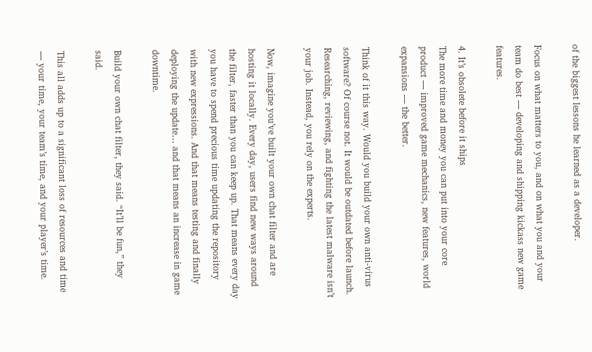of the biggest lessons he learned as a developer.

Focus on what matters to you, and on what you and your team do best — developing and shipping kickass new game features.

4. It’s obsolete before it ships
The more time and money you can put into your core product — improved game mechanics, new features, world expansions — the better.

Think of it this way. Would you build your own anti-virus software? Of course not. It would be outdated before launch. Researching, reviewing, and fighting the latest malware isn’t your job. Instead, you rely on the experts.

Now, imagine you’ve built your own chat filter and are hosting it locally. Every day, users find new ways around the filter, faster than you can keep up. That means every day you have to spend precious time updating the repository with new expressions. And that means testing and finally deploying the update… and that means an increase in game downtime.

Build your own chat filter, they said. “It’ll be fun,” they said.

This all adds up to a significant loss of resources and time — your time, your team’s time, and your player’s time.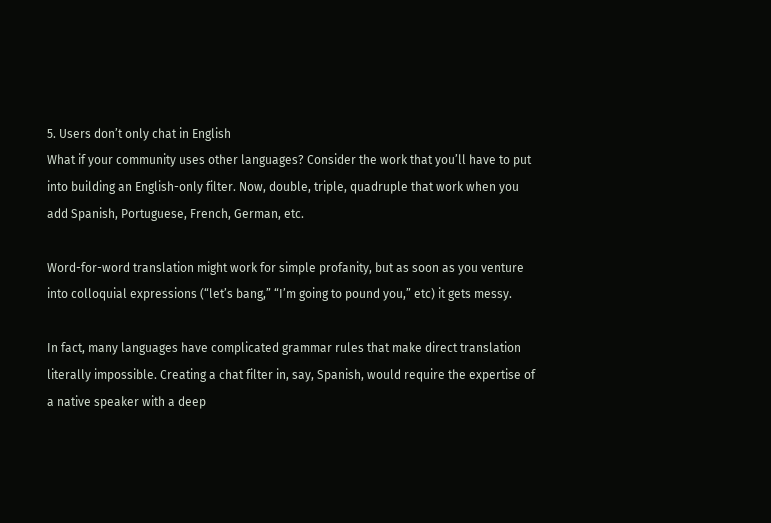5. Users don’t only chat in English
What if your community uses other languages? Consider the work that you’ll have to put into building an English-only filter. Now, double, triple, quadruple that work when you add Spanish, Portuguese, French, German, etc.

Word-for-word translation might work for simple profanity, but as soon as you venture into colloquial expressions (“let’s bang,” “I’m going to pound you,” etc) it gets messy.

In fact, many languages have complicated grammar rules that make direct translation literally impossible. Creating a chat filter in, say, Spanish, would require the expertise of a native speaker with a deep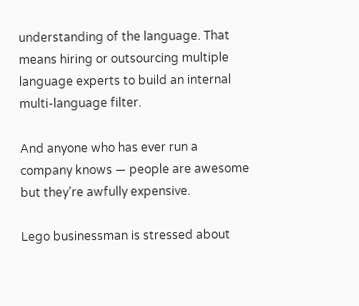understanding of the language. That means hiring or outsourcing multiple language experts to build an internal multi-language filter.

And anyone who has ever run a company knows — people are awesome but they’re awfully expensive.

Lego businessman is stressed about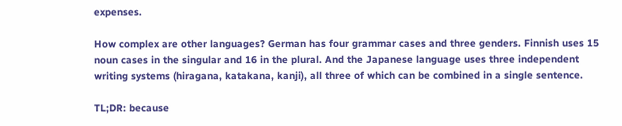expenses.

How complex are other languages? German has four grammar cases and three genders. Finnish uses 15 noun cases in the singular and 16 in the plural. And the Japanese language uses three independent writing systems (hiragana, katakana, kanji), all three of which can be combined in a single sentence.

TL;DR: because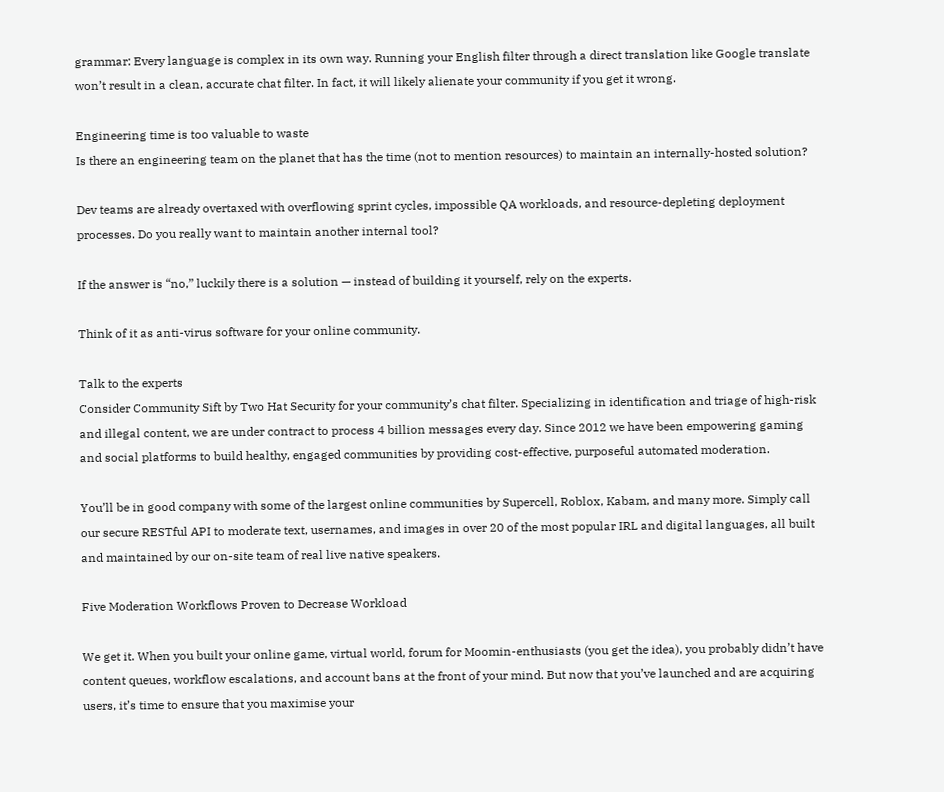grammar: Every language is complex in its own way. Running your English filter through a direct translation like Google translate won’t result in a clean, accurate chat filter. In fact, it will likely alienate your community if you get it wrong.

Engineering time is too valuable to waste
Is there an engineering team on the planet that has the time (not to mention resources) to maintain an internally-hosted solution?

Dev teams are already overtaxed with overflowing sprint cycles, impossible QA workloads, and resource-depleting deployment processes. Do you really want to maintain another internal tool?

If the answer is “no,” luckily there is a solution — instead of building it yourself, rely on the experts.

Think of it as anti-virus software for your online community.

Talk to the experts
Consider Community Sift by Two Hat Security for your community’s chat filter. Specializing in identification and triage of high-risk and illegal content, we are under contract to process 4 billion messages every day. Since 2012 we have been empowering gaming and social platforms to build healthy, engaged communities by providing cost-effective, purposeful automated moderation.

You’ll be in good company with some of the largest online communities by Supercell, Roblox, Kabam, and many more. Simply call our secure RESTful API to moderate text, usernames, and images in over 20 of the most popular IRL and digital languages, all built and maintained by our on-site team of real live native speakers.

Five Moderation Workflows Proven to Decrease Workload

We get it. When you built your online game, virtual world, forum for Moomin-enthusiasts (you get the idea), you probably didn’t have content queues, workflow escalations, and account bans at the front of your mind. But now that you’ve launched and are acquiring users, it’s time to ensure that you maximise your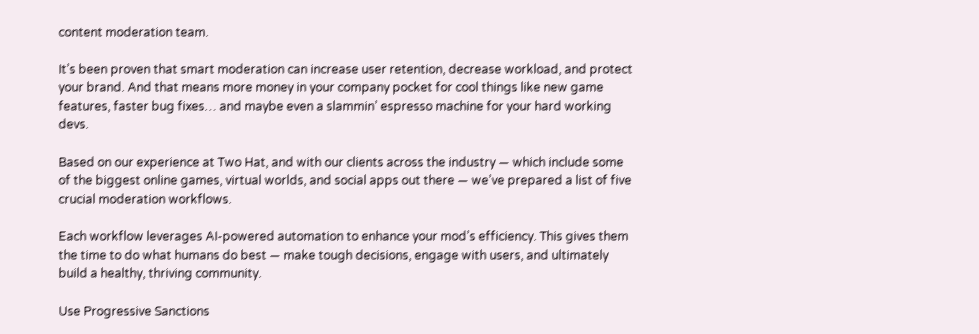content moderation team.

It’s been proven that smart moderation can increase user retention, decrease workload, and protect your brand. And that means more money in your company pocket for cool things like new game features, faster bug fixes… and maybe even a slammin’ espresso machine for your hard working devs.

Based on our experience at Two Hat, and with our clients across the industry — which include some of the biggest online games, virtual worlds, and social apps out there — we’ve prepared a list of five crucial moderation workflows.

Each workflow leverages AI-powered automation to enhance your mod’s efficiency. This gives them the time to do what humans do best — make tough decisions, engage with users, and ultimately build a healthy, thriving community.

Use Progressive Sanctions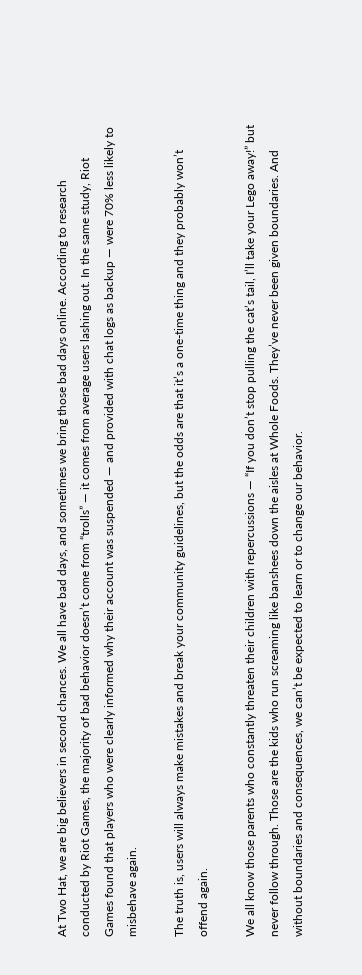At Two Hat, we are big believers in second chances. We all have bad days, and sometimes we bring those bad days online. According to research conducted by Riot Games, the majority of bad behavior doesn’t come from “trolls” — it comes from average users lashing out. In the same study, Riot Games found that players who were clearly informed why their account was suspended — and provided with chat logs as backup — were 70% less likely to misbehave again.

The truth is, users will always make mistakes and break your community guidelines, but the odds are that it’s a one-time thing and they probably won’t offend again.

We all know those parents who constantly threaten their children with repercussions — “If you don’t stop pulling the cat’s tail, I’ll take your Lego away!” but never follow through. Those are the kids who run screaming like banshees down the aisles at Whole Foods. They’ve never been given boundaries. And without boundaries and consequences, we can’t be expected to learn or to change our behavior.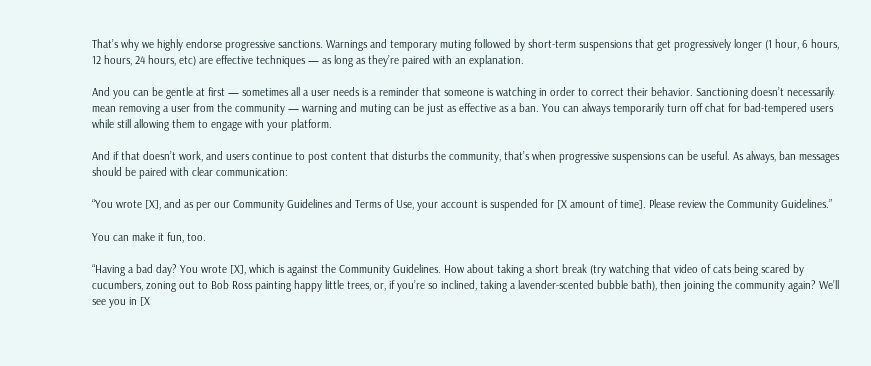That’s why we highly endorse progressive sanctions. Warnings and temporary muting followed by short-term suspensions that get progressively longer (1 hour, 6 hours, 12 hours, 24 hours, etc) are effective techniques — as long as they’re paired with an explanation.

And you can be gentle at first — sometimes all a user needs is a reminder that someone is watching in order to correct their behavior. Sanctioning doesn’t necessarily mean removing a user from the community — warning and muting can be just as effective as a ban. You can always temporarily turn off chat for bad-tempered users while still allowing them to engage with your platform.

And if that doesn’t work, and users continue to post content that disturbs the community, that’s when progressive suspensions can be useful. As always, ban messages should be paired with clear communication:

“You wrote [X], and as per our Community Guidelines and Terms of Use, your account is suspended for [X amount of time]. Please review the Community Guidelines.”

You can make it fun, too.

“Having a bad day? You wrote [X], which is against the Community Guidelines. How about taking a short break (try watching that video of cats being scared by cucumbers, zoning out to Bob Ross painting happy little trees, or, if you’re so inclined, taking a lavender-scented bubble bath), then joining the community again? We’ll see you in [X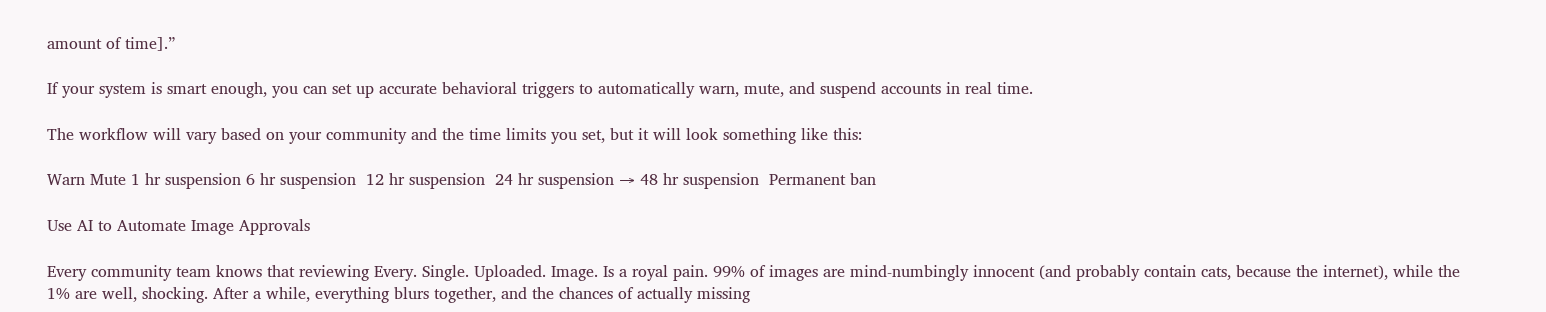amount of time].”

If your system is smart enough, you can set up accurate behavioral triggers to automatically warn, mute, and suspend accounts in real time.

The workflow will vary based on your community and the time limits you set, but it will look something like this:

Warn Mute 1 hr suspension 6 hr suspension  12 hr suspension  24 hr suspension → 48 hr suspension  Permanent ban

Use AI to Automate Image Approvals

Every community team knows that reviewing Every. Single. Uploaded. Image. Is a royal pain. 99% of images are mind-numbingly innocent (and probably contain cats, because the internet), while the 1% are well, shocking. After a while, everything blurs together, and the chances of actually missing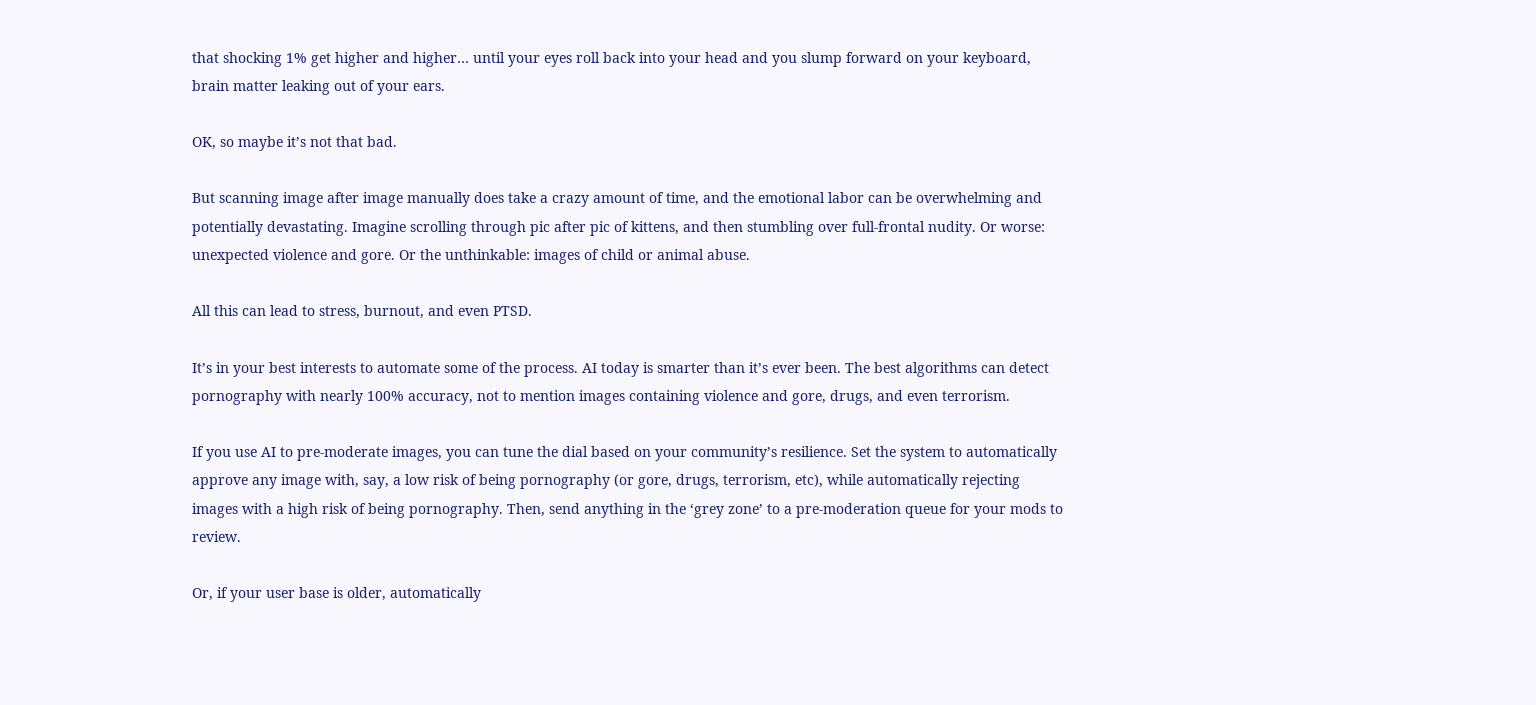that shocking 1% get higher and higher… until your eyes roll back into your head and you slump forward on your keyboard, brain matter leaking out of your ears.

OK, so maybe it’s not that bad.

But scanning image after image manually does take a crazy amount of time, and the emotional labor can be overwhelming and potentially devastating. Imagine scrolling through pic after pic of kittens, and then stumbling over full-frontal nudity. Or worse: unexpected violence and gore. Or the unthinkable: images of child or animal abuse.

All this can lead to stress, burnout, and even PTSD.

It’s in your best interests to automate some of the process. AI today is smarter than it’s ever been. The best algorithms can detect pornography with nearly 100% accuracy, not to mention images containing violence and gore, drugs, and even terrorism.

If you use AI to pre-moderate images, you can tune the dial based on your community’s resilience. Set the system to automatically approve any image with, say, a low risk of being pornography (or gore, drugs, terrorism, etc), while automatically rejecting images with a high risk of being pornography. Then, send anything in the ‘grey zone’ to a pre-moderation queue for your mods to review.

Or, if your user base is older, automatically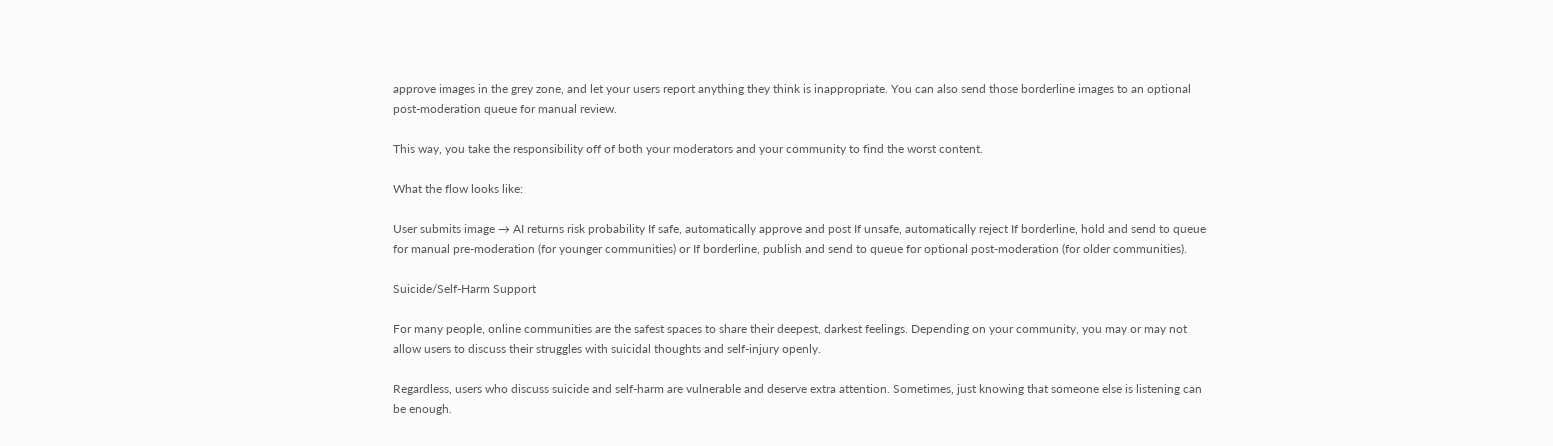approve images in the grey zone, and let your users report anything they think is inappropriate. You can also send those borderline images to an optional post-moderation queue for manual review.

This way, you take the responsibility off of both your moderators and your community to find the worst content.

What the flow looks like:

User submits image → AI returns risk probability If safe, automatically approve and post If unsafe, automatically reject If borderline, hold and send to queue for manual pre-moderation (for younger communities) or If borderline, publish and send to queue for optional post-moderation (for older communities).

Suicide/Self-Harm Support

For many people, online communities are the safest spaces to share their deepest, darkest feelings. Depending on your community, you may or may not allow users to discuss their struggles with suicidal thoughts and self-injury openly.

Regardless, users who discuss suicide and self-harm are vulnerable and deserve extra attention. Sometimes, just knowing that someone else is listening can be enough.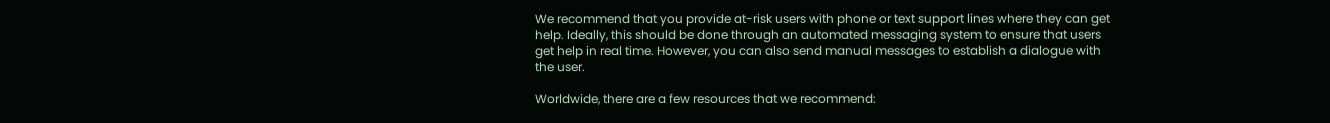We recommend that you provide at-risk users with phone or text support lines where they can get help. Ideally, this should be done through an automated messaging system to ensure that users get help in real time. However, you can also send manual messages to establish a dialogue with the user.

Worldwide, there are a few resources that we recommend: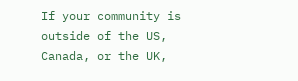If your community is outside of the US, Canada, or the UK,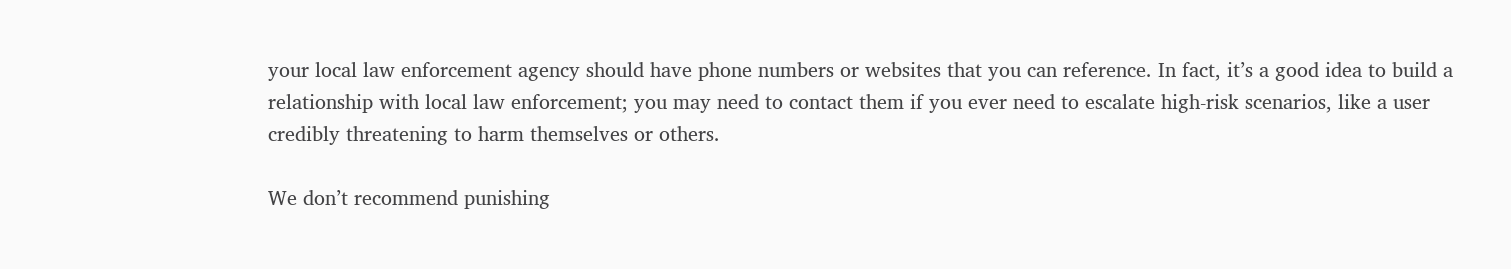your local law enforcement agency should have phone numbers or websites that you can reference. In fact, it’s a good idea to build a relationship with local law enforcement; you may need to contact them if you ever need to escalate high-risk scenarios, like a user credibly threatening to harm themselves or others.

We don’t recommend punishing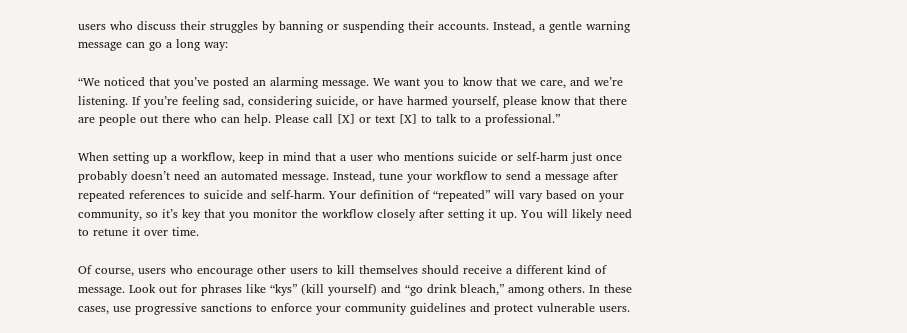users who discuss their struggles by banning or suspending their accounts. Instead, a gentle warning message can go a long way:

“We noticed that you’ve posted an alarming message. We want you to know that we care, and we’re listening. If you’re feeling sad, considering suicide, or have harmed yourself, please know that there are people out there who can help. Please call [X] or text [X] to talk to a professional.”

When setting up a workflow, keep in mind that a user who mentions suicide or self-harm just once probably doesn’t need an automated message. Instead, tune your workflow to send a message after repeated references to suicide and self-harm. Your definition of “repeated” will vary based on your community, so it’s key that you monitor the workflow closely after setting it up. You will likely need to retune it over time.

Of course, users who encourage other users to kill themselves should receive a different kind of message. Look out for phrases like “kys” (kill yourself) and “go drink bleach,” among others. In these cases, use progressive sanctions to enforce your community guidelines and protect vulnerable users.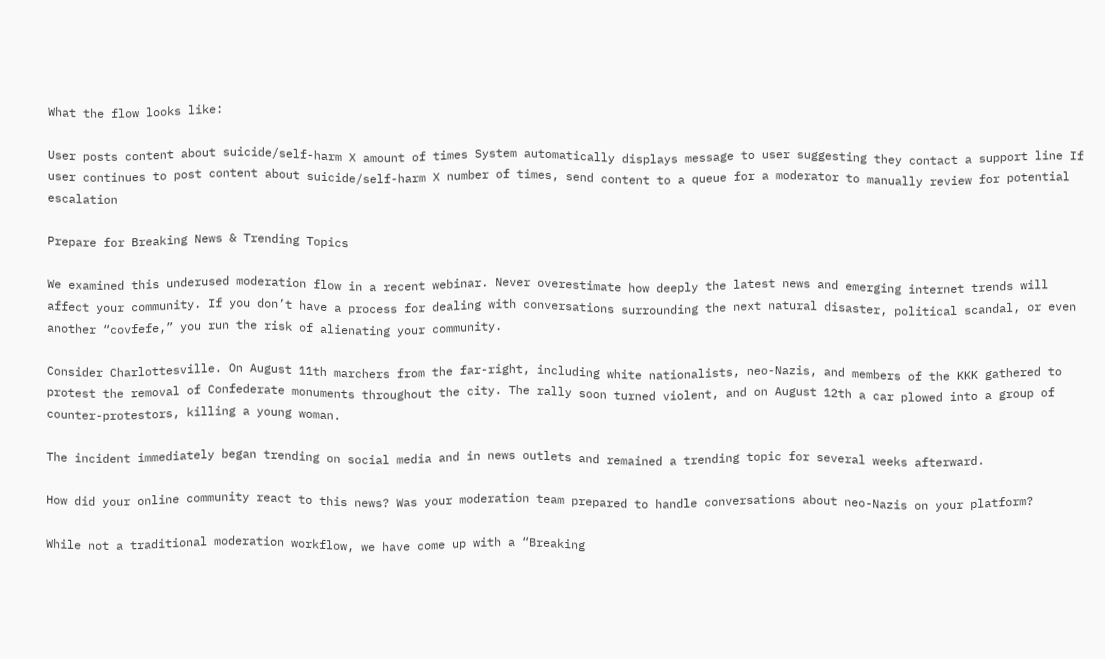What the flow looks like:

User posts content about suicide/self-harm X amount of times System automatically displays message to user suggesting they contact a support line If user continues to post content about suicide/self-harm X number of times, send content to a queue for a moderator to manually review for potential escalation

Prepare for Breaking News & Trending Topics

We examined this underused moderation flow in a recent webinar. Never overestimate how deeply the latest news and emerging internet trends will affect your community. If you don’t have a process for dealing with conversations surrounding the next natural disaster, political scandal, or even another “covfefe,” you run the risk of alienating your community.

Consider Charlottesville. On August 11th marchers from the far-right, including white nationalists, neo-Nazis, and members of the KKK gathered to protest the removal of Confederate monuments throughout the city. The rally soon turned violent, and on August 12th a car plowed into a group of counter-protestors, killing a young woman.

The incident immediately began trending on social media and in news outlets and remained a trending topic for several weeks afterward.

How did your online community react to this news? Was your moderation team prepared to handle conversations about neo-Nazis on your platform?

While not a traditional moderation workflow, we have come up with a “Breaking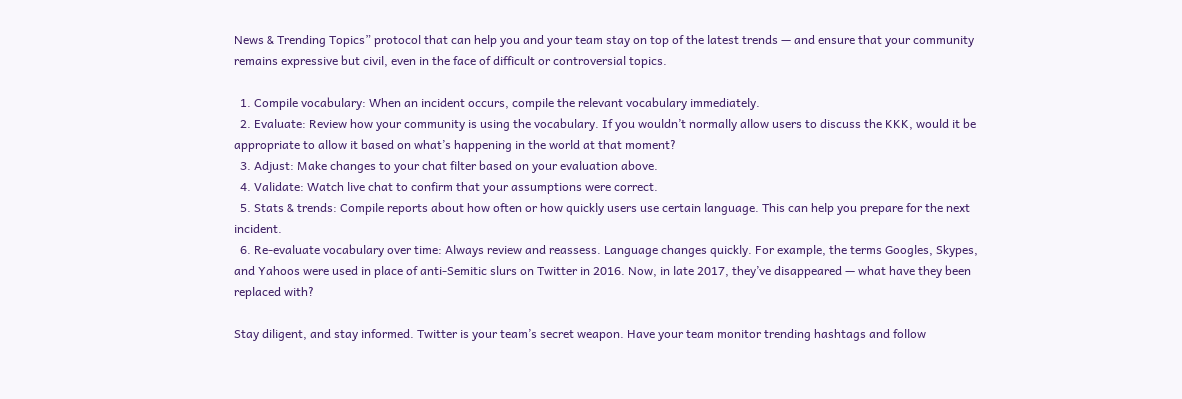News & Trending Topics” protocol that can help you and your team stay on top of the latest trends — and ensure that your community remains expressive but civil, even in the face of difficult or controversial topics.

  1. Compile vocabulary: When an incident occurs, compile the relevant vocabulary immediately.
  2. Evaluate: Review how your community is using the vocabulary. If you wouldn’t normally allow users to discuss the KKK, would it be appropriate to allow it based on what’s happening in the world at that moment?
  3. Adjust: Make changes to your chat filter based on your evaluation above.
  4. Validate: Watch live chat to confirm that your assumptions were correct.
  5. Stats & trends: Compile reports about how often or how quickly users use certain language. This can help you prepare for the next incident.
  6. Re-evaluate vocabulary over time: Always review and reassess. Language changes quickly. For example, the terms Googles, Skypes, and Yahoos were used in place of anti-Semitic slurs on Twitter in 2016. Now, in late 2017, they’ve disappeared — what have they been replaced with?

Stay diligent, and stay informed. Twitter is your team’s secret weapon. Have your team monitor trending hashtags and follow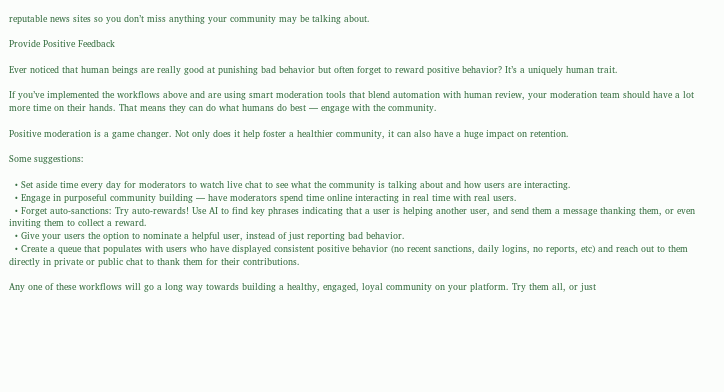reputable news sites so you don’t miss anything your community may be talking about.

Provide Positive Feedback

Ever noticed that human beings are really good at punishing bad behavior but often forget to reward positive behavior? It’s a uniquely human trait.

If you’ve implemented the workflows above and are using smart moderation tools that blend automation with human review, your moderation team should have a lot more time on their hands. That means they can do what humans do best — engage with the community.

Positive moderation is a game changer. Not only does it help foster a healthier community, it can also have a huge impact on retention.

Some suggestions:

  • Set aside time every day for moderators to watch live chat to see what the community is talking about and how users are interacting.
  • Engage in purposeful community building — have moderators spend time online interacting in real time with real users.
  • Forget auto-sanctions: Try auto-rewards! Use AI to find key phrases indicating that a user is helping another user, and send them a message thanking them, or even inviting them to collect a reward.
  • Give your users the option to nominate a helpful user, instead of just reporting bad behavior.
  • Create a queue that populates with users who have displayed consistent positive behavior (no recent sanctions, daily logins, no reports, etc) and reach out to them directly in private or public chat to thank them for their contributions.

Any one of these workflows will go a long way towards building a healthy, engaged, loyal community on your platform. Try them all, or just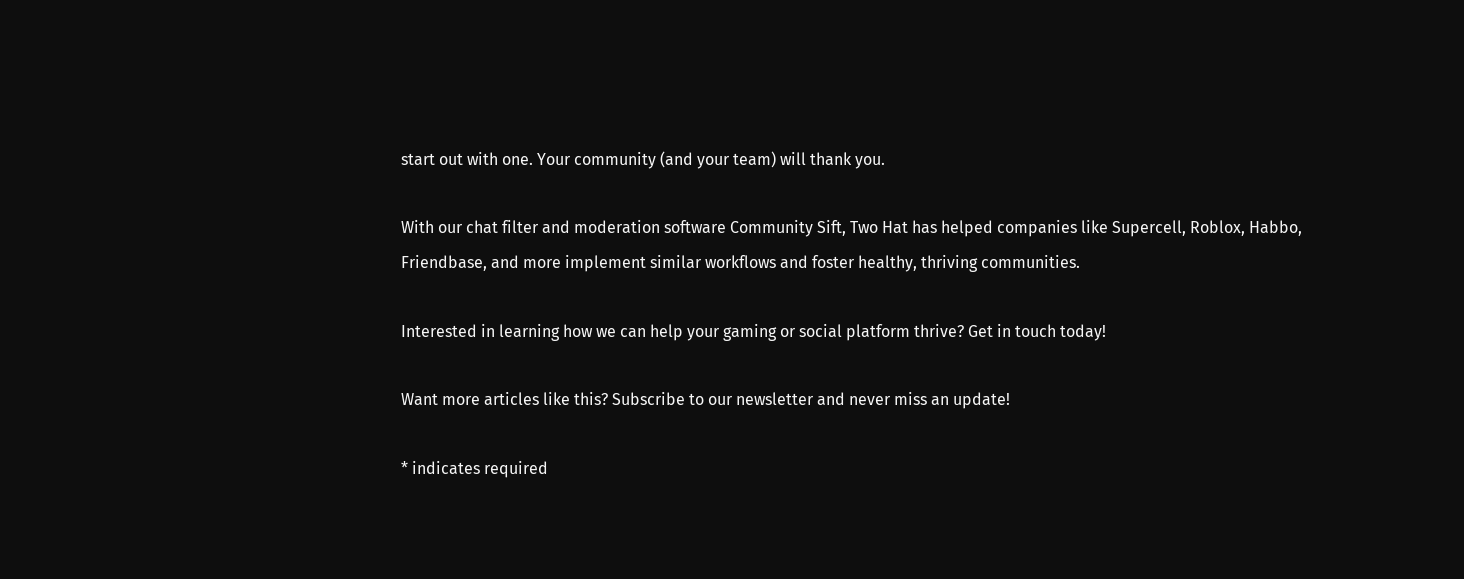start out with one. Your community (and your team) will thank you.

With our chat filter and moderation software Community Sift, Two Hat has helped companies like Supercell, Roblox, Habbo, Friendbase, and more implement similar workflows and foster healthy, thriving communities.

Interested in learning how we can help your gaming or social platform thrive? Get in touch today!

Want more articles like this? Subscribe to our newsletter and never miss an update!

* indicates required